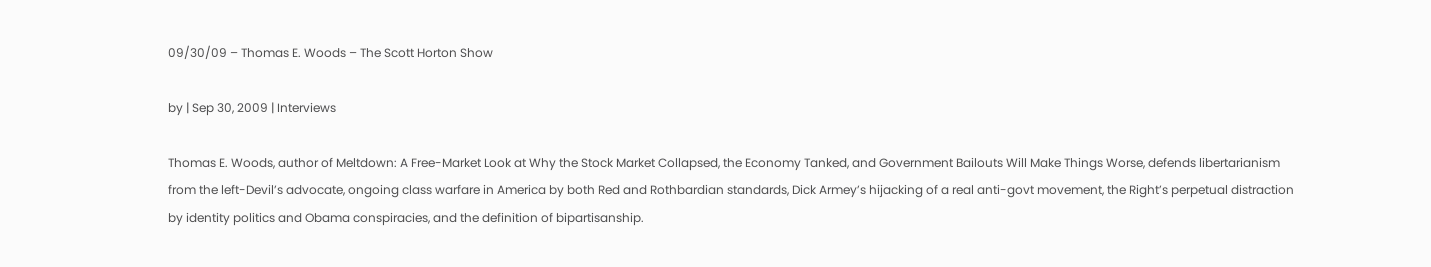09/30/09 – Thomas E. Woods – The Scott Horton Show

by | Sep 30, 2009 | Interviews

Thomas E. Woods, author of Meltdown: A Free-Market Look at Why the Stock Market Collapsed, the Economy Tanked, and Government Bailouts Will Make Things Worse, defends libertarianism from the left-Devil’s advocate, ongoing class warfare in America by both Red and Rothbardian standards, Dick Armey’s hijacking of a real anti-govt movement, the Right’s perpetual distraction by identity politics and Obama conspiracies, and the definition of bipartisanship.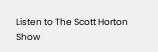Listen to The Scott Horton Show